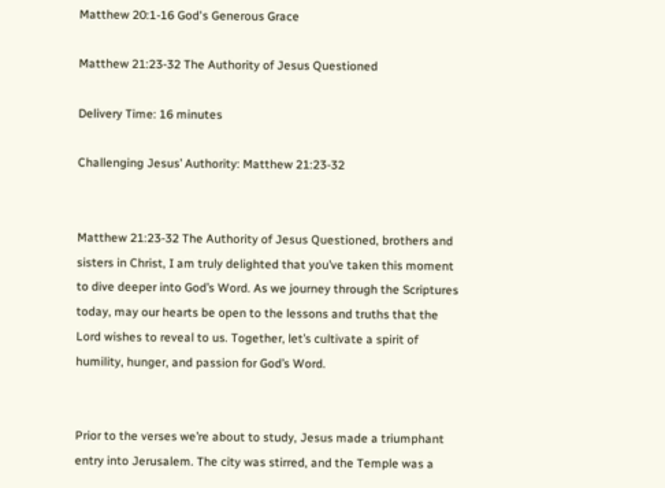Matthew 20:1-16 God's Generous Grace

Matthew 21:23-32 The Authority of Jesus Questioned

Delivery Time: 16 minutes

Challenging Jesus’ Authority: Matthew 21:23-32


Matthew 21:23-32 The Authority of Jesus Questioned, brothers and sisters in Christ, I am truly delighted that you’ve taken this moment to dive deeper into God’s Word. As we journey through the Scriptures today, may our hearts be open to the lessons and truths that the Lord wishes to reveal to us. Together, let’s cultivate a spirit of humility, hunger, and passion for God’s Word.


Prior to the verses we’re about to study, Jesus made a triumphant entry into Jerusalem. The city was stirred, and the Temple was a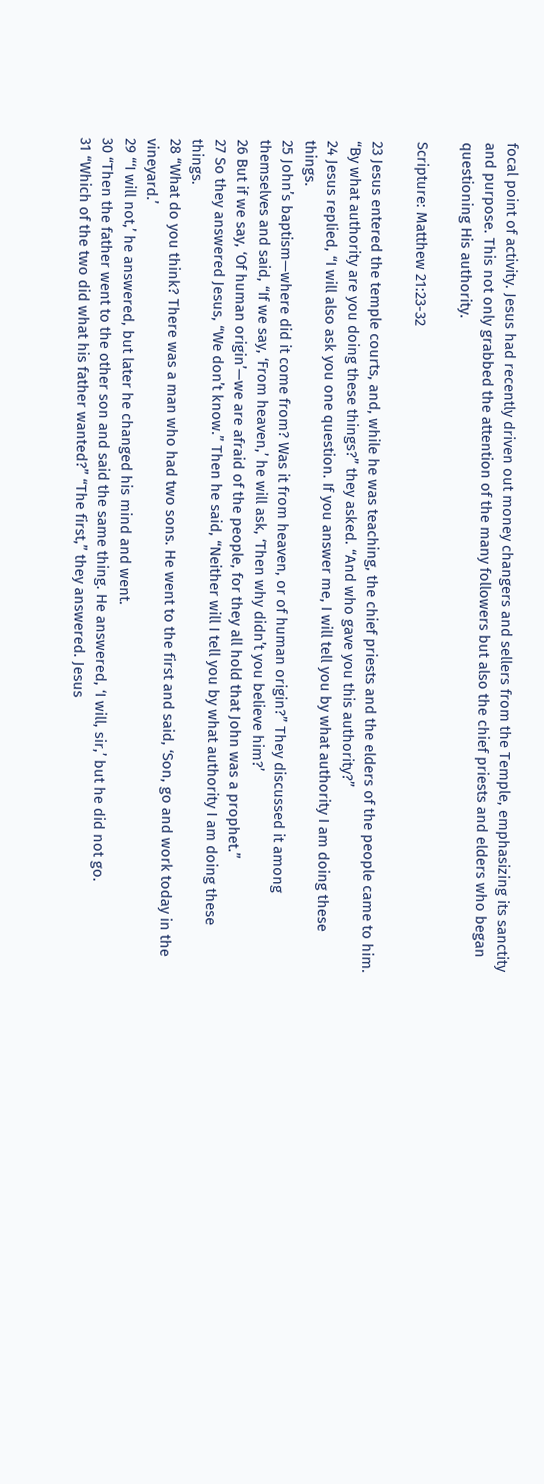focal point of activity. Jesus had recently driven out money changers and sellers from the Temple, emphasizing its sanctity and purpose. This not only grabbed the attention of the many followers but also the chief priests and elders who began questioning His authority.

Scripture: Matthew 21:23-32

23 Jesus entered the temple courts, and, while he was teaching, the chief priests and the elders of the people came to him. “By what authority are you doing these things?” they asked. “And who gave you this authority?”
24 Jesus replied, “I will also ask you one question. If you answer me, I will tell you by what authority I am doing these things.
25 John’s baptism—where did it come from? Was it from heaven, or of human origin?” They discussed it among themselves and said, “If we say, ‘From heaven,’ he will ask, ‘Then why didn’t you believe him?’
26 But if we say, ‘Of human origin’—we are afraid of the people, for they all hold that John was a prophet.”
27 So they answered Jesus, “We don’t know.” Then he said, “Neither will I tell you by what authority I am doing these things.
28 “What do you think? There was a man who had two sons. He went to the first and said, ‘Son, go and work today in the vineyard.’
29 “‘I will not,’ he answered, but later he changed his mind and went.
30 “Then the father went to the other son and said the same thing. He answered, ‘I will, sir,’ but he did not go.
31 “Which of the two did what his father wanted?” “The first,” they answered. Jesus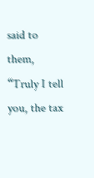said to them, “Truly I tell you, the tax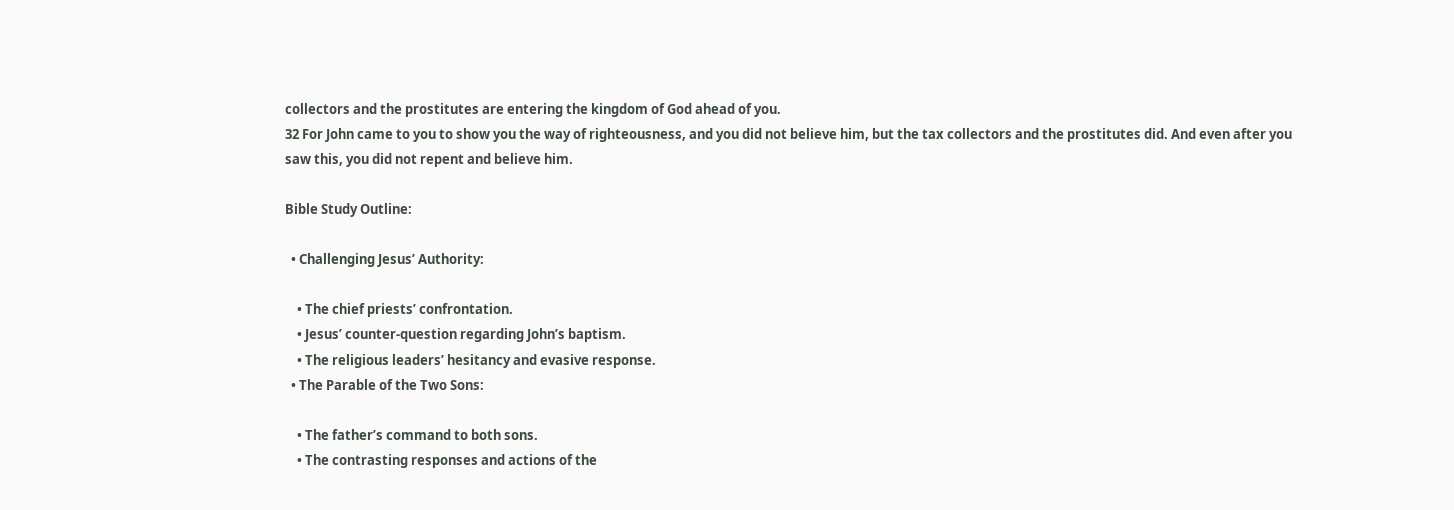collectors and the prostitutes are entering the kingdom of God ahead of you.
32 For John came to you to show you the way of righteousness, and you did not believe him, but the tax collectors and the prostitutes did. And even after you saw this, you did not repent and believe him.

Bible Study Outline:

  • Challenging Jesus’ Authority:

    • The chief priests’ confrontation.
    • Jesus’ counter-question regarding John’s baptism.
    • The religious leaders’ hesitancy and evasive response.
  • The Parable of the Two Sons:

    • The father’s command to both sons.
    • The contrasting responses and actions of the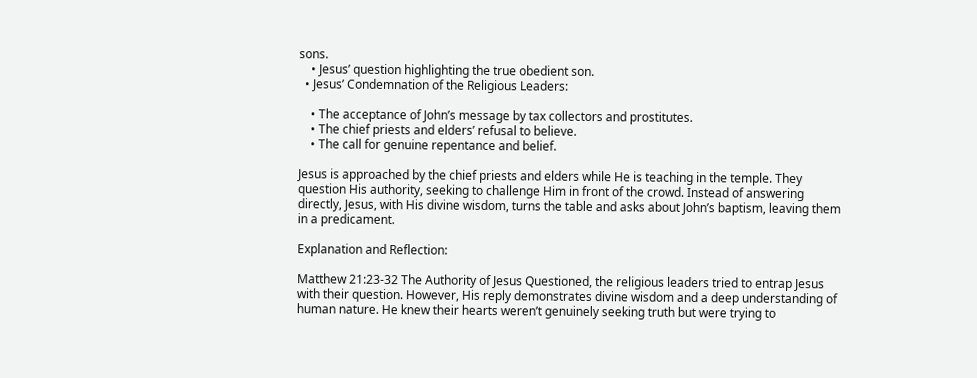sons.
    • Jesus’ question highlighting the true obedient son.
  • Jesus’ Condemnation of the Religious Leaders:

    • The acceptance of John’s message by tax collectors and prostitutes.
    • The chief priests and elders’ refusal to believe.
    • The call for genuine repentance and belief.

Jesus is approached by the chief priests and elders while He is teaching in the temple. They question His authority, seeking to challenge Him in front of the crowd. Instead of answering directly, Jesus, with His divine wisdom, turns the table and asks about John’s baptism, leaving them in a predicament.

Explanation and Reflection:

Matthew 21:23-32 The Authority of Jesus Questioned, the religious leaders tried to entrap Jesus with their question. However, His reply demonstrates divine wisdom and a deep understanding of human nature. He knew their hearts weren’t genuinely seeking truth but were trying to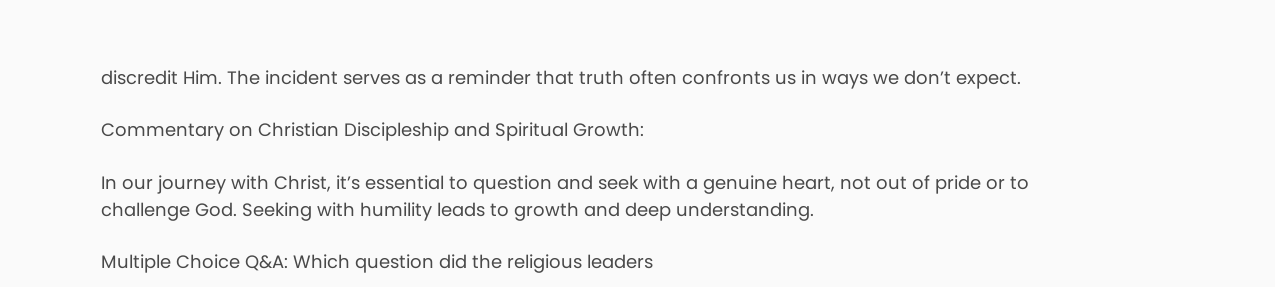discredit Him. The incident serves as a reminder that truth often confronts us in ways we don’t expect.

Commentary on Christian Discipleship and Spiritual Growth:

In our journey with Christ, it’s essential to question and seek with a genuine heart, not out of pride or to challenge God. Seeking with humility leads to growth and deep understanding.

Multiple Choice Q&A: Which question did the religious leaders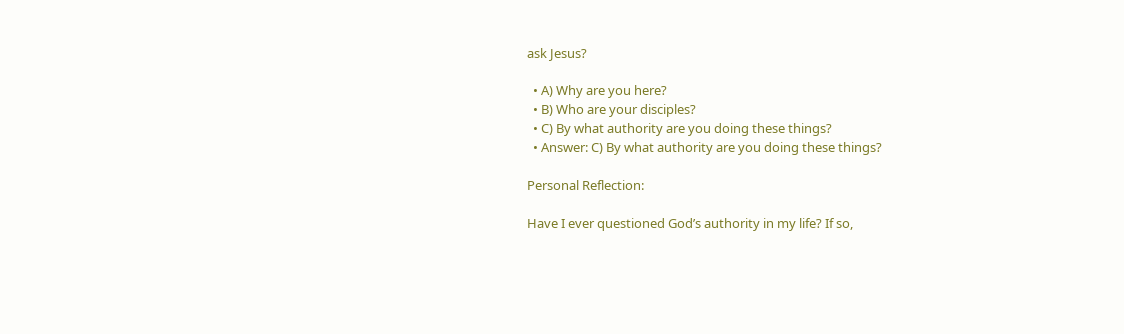ask Jesus?

  • A) Why are you here?
  • B) Who are your disciples?
  • C) By what authority are you doing these things?
  • Answer: C) By what authority are you doing these things?

Personal Reflection:

Have I ever questioned God’s authority in my life? If so,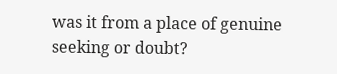was it from a place of genuine seeking or doubt?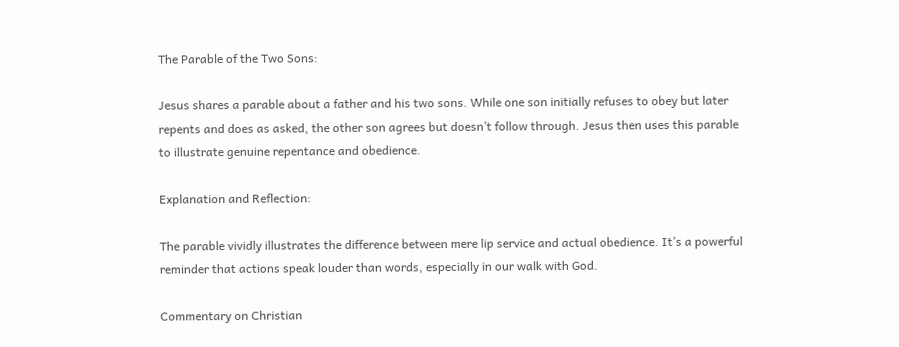The Parable of the Two Sons:

Jesus shares a parable about a father and his two sons. While one son initially refuses to obey but later repents and does as asked, the other son agrees but doesn’t follow through. Jesus then uses this parable to illustrate genuine repentance and obedience.

Explanation and Reflection:

The parable vividly illustrates the difference between mere lip service and actual obedience. It’s a powerful reminder that actions speak louder than words, especially in our walk with God.

Commentary on Christian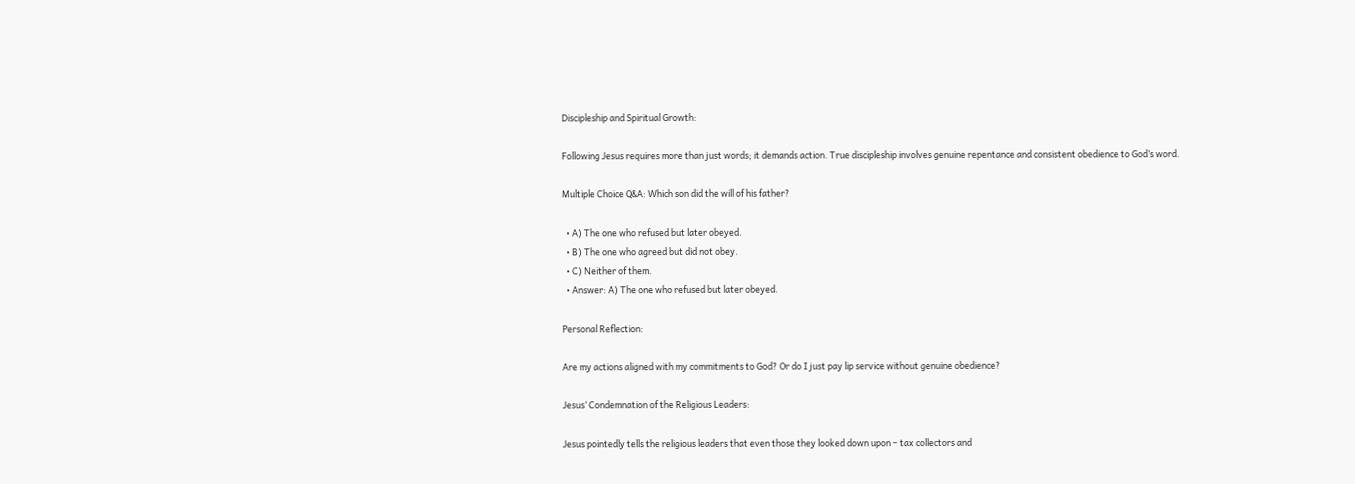Discipleship and Spiritual Growth:

Following Jesus requires more than just words; it demands action. True discipleship involves genuine repentance and consistent obedience to God’s word.

Multiple Choice Q&A: Which son did the will of his father?

  • A) The one who refused but later obeyed.
  • B) The one who agreed but did not obey.
  • C) Neither of them.
  • Answer: A) The one who refused but later obeyed.

Personal Reflection:

Are my actions aligned with my commitments to God? Or do I just pay lip service without genuine obedience?

Jesus’ Condemnation of the Religious Leaders:

Jesus pointedly tells the religious leaders that even those they looked down upon – tax collectors and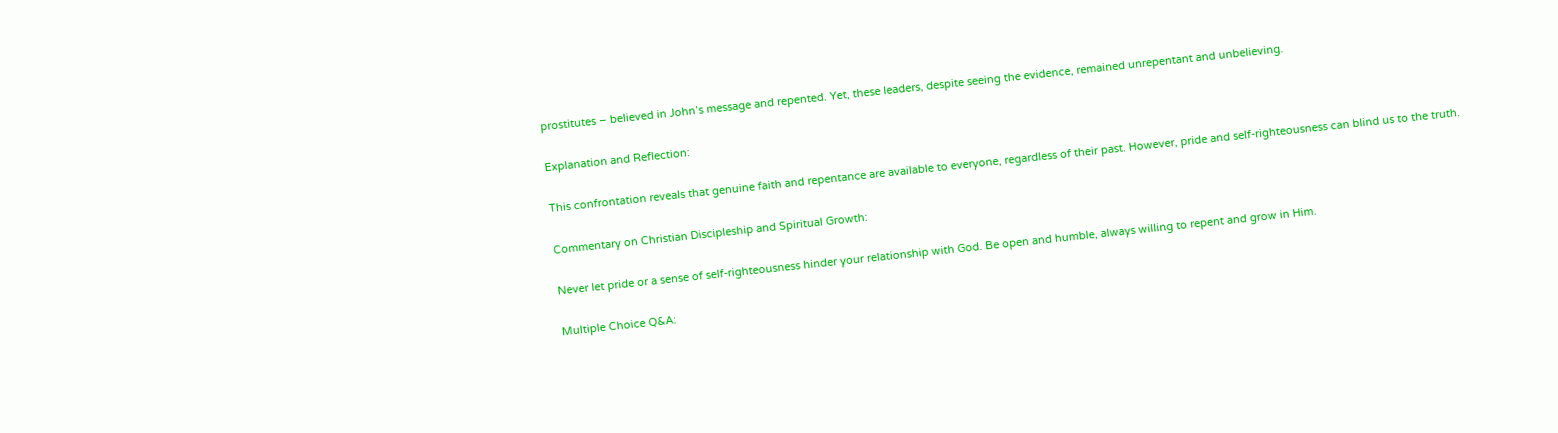prostitutes – believed in John’s message and repented. Yet, these leaders, despite seeing the evidence, remained unrepentant and unbelieving.

Explanation and Reflection:

This confrontation reveals that genuine faith and repentance are available to everyone, regardless of their past. However, pride and self-righteousness can blind us to the truth.

Commentary on Christian Discipleship and Spiritual Growth:

Never let pride or a sense of self-righteousness hinder your relationship with God. Be open and humble, always willing to repent and grow in Him.

Multiple Choice Q&A: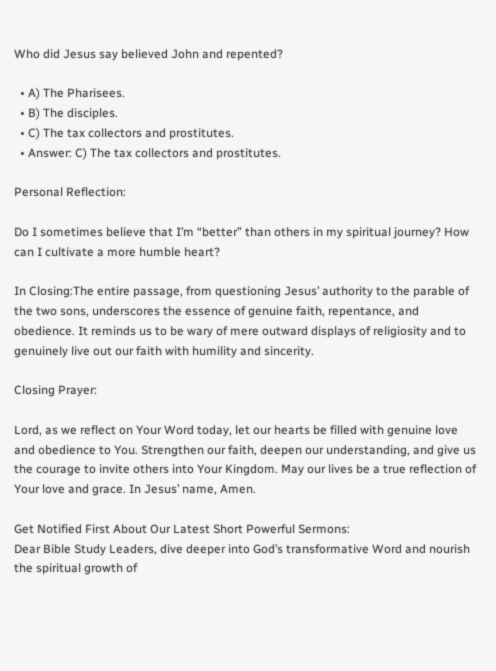Who did Jesus say believed John and repented?

  • A) The Pharisees.
  • B) The disciples.
  • C) The tax collectors and prostitutes.
  • Answer: C) The tax collectors and prostitutes.

Personal Reflection:

Do I sometimes believe that I’m “better” than others in my spiritual journey? How can I cultivate a more humble heart?

In Closing:The entire passage, from questioning Jesus’ authority to the parable of the two sons, underscores the essence of genuine faith, repentance, and obedience. It reminds us to be wary of mere outward displays of religiosity and to genuinely live out our faith with humility and sincerity.

Closing Prayer:

Lord, as we reflect on Your Word today, let our hearts be filled with genuine love and obedience to You. Strengthen our faith, deepen our understanding, and give us the courage to invite others into Your Kingdom. May our lives be a true reflection of Your love and grace. In Jesus’ name, Amen.

Get Notified First About Our Latest Short Powerful Sermons:
Dear Bible Study Leaders, dive deeper into God’s transformative Word and nourish the spiritual growth of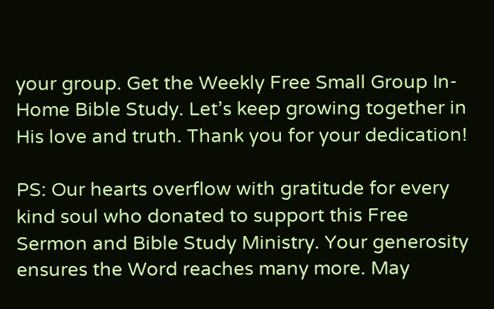your group. Get the Weekly Free Small Group In-Home Bible Study. Let’s keep growing together in His love and truth. Thank you for your dedication!

PS: Our hearts overflow with gratitude for every kind soul who donated to support this Free Sermon and Bible Study Ministry. Your generosity ensures the Word reaches many more. May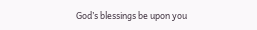God’s blessings be upon you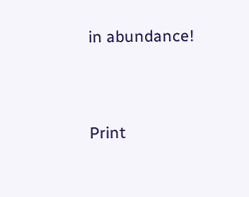in abundance!


Print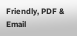Friendly, PDF & Email